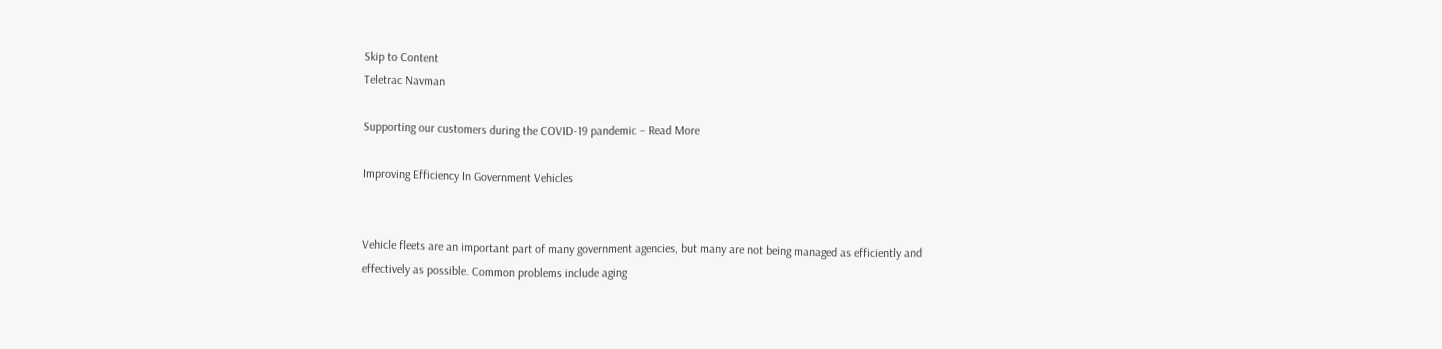Skip to Content
Teletrac Navman

Supporting our customers during the COVID-19 pandemic – Read More

Improving Efficiency In Government Vehicles


Vehicle fleets are an important part of many government agencies, but many are not being managed as efficiently and effectively as possible. Common problems include aging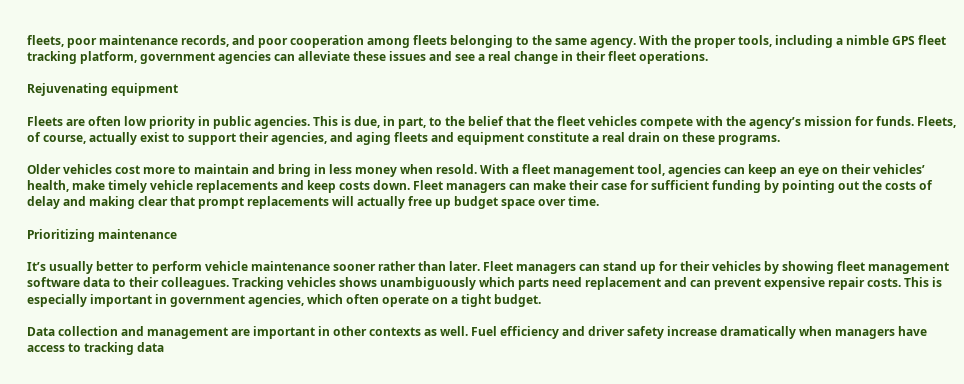fleets, poor maintenance records, and poor cooperation among fleets belonging to the same agency. With the proper tools, including a nimble GPS fleet tracking platform, government agencies can alleviate these issues and see a real change in their fleet operations.

Rejuvenating equipment

Fleets are often low priority in public agencies. This is due, in part, to the belief that the fleet vehicles compete with the agency’s mission for funds. Fleets, of course, actually exist to support their agencies, and aging fleets and equipment constitute a real drain on these programs.

Older vehicles cost more to maintain and bring in less money when resold. With a fleet management tool, agencies can keep an eye on their vehicles’ health, make timely vehicle replacements and keep costs down. Fleet managers can make their case for sufficient funding by pointing out the costs of delay and making clear that prompt replacements will actually free up budget space over time.

Prioritizing maintenance

It’s usually better to perform vehicle maintenance sooner rather than later. Fleet managers can stand up for their vehicles by showing fleet management software data to their colleagues. Tracking vehicles shows unambiguously which parts need replacement and can prevent expensive repair costs. This is especially important in government agencies, which often operate on a tight budget.

Data collection and management are important in other contexts as well. Fuel efficiency and driver safety increase dramatically when managers have access to tracking data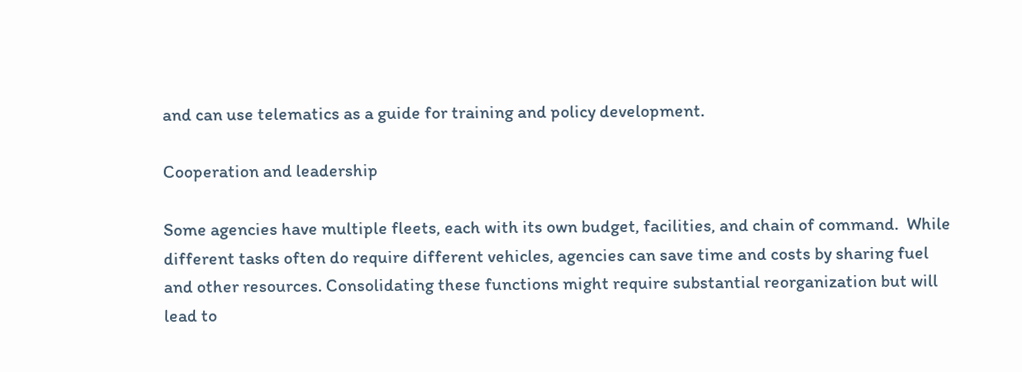and can use telematics as a guide for training and policy development.

Cooperation and leadership

Some agencies have multiple fleets, each with its own budget, facilities, and chain of command.  While different tasks often do require different vehicles, agencies can save time and costs by sharing fuel and other resources. Consolidating these functions might require substantial reorganization but will lead to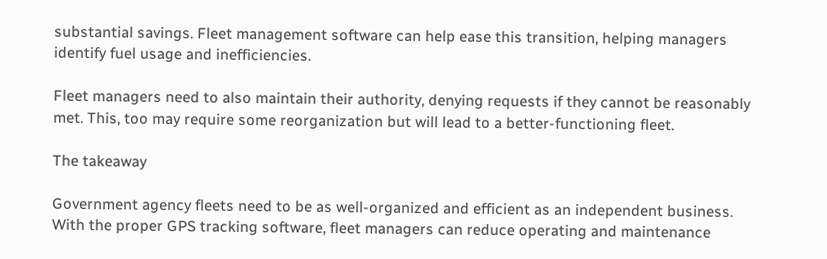substantial savings. Fleet management software can help ease this transition, helping managers identify fuel usage and inefficiencies.

Fleet managers need to also maintain their authority, denying requests if they cannot be reasonably met. This, too may require some reorganization but will lead to a better-functioning fleet.

The takeaway

Government agency fleets need to be as well-organized and efficient as an independent business. With the proper GPS tracking software, fleet managers can reduce operating and maintenance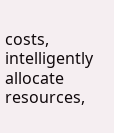costs, intelligently allocate resources,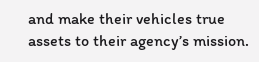and make their vehicles true assets to their agency’s mission.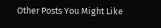Other Posts You Might Like